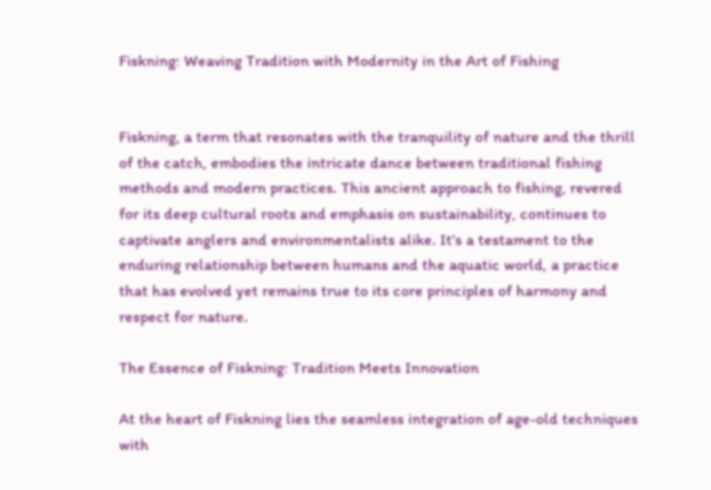Fiskning: Weaving Tradition with Modernity in the Art of Fishing


Fiskning, a term that resonates with the tranquility of nature and the thrill of the catch, embodies the intricate dance between traditional fishing methods and modern practices. This ancient approach to fishing, revered for its deep cultural roots and emphasis on sustainability, continues to captivate anglers and environmentalists alike. It’s a testament to the enduring relationship between humans and the aquatic world, a practice that has evolved yet remains true to its core principles of harmony and respect for nature.

The Essence of Fiskning: Tradition Meets Innovation

At the heart of Fiskning lies the seamless integration of age-old techniques with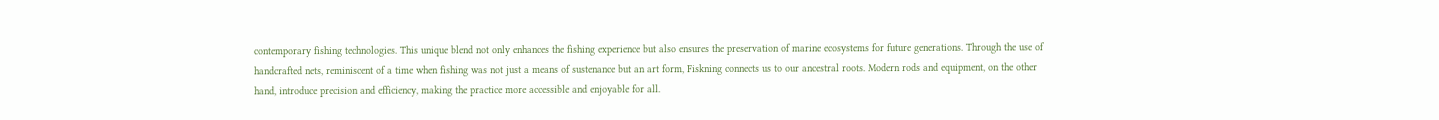contemporary fishing technologies. This unique blend not only enhances the fishing experience but also ensures the preservation of marine ecosystems for future generations. Through the use of handcrafted nets, reminiscent of a time when fishing was not just a means of sustenance but an art form, Fiskning connects us to our ancestral roots. Modern rods and equipment, on the other hand, introduce precision and efficiency, making the practice more accessible and enjoyable for all.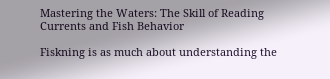Mastering the Waters: The Skill of Reading Currents and Fish Behavior

Fiskning is as much about understanding the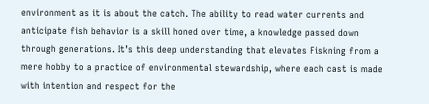environment as it is about the catch. The ability to read water currents and anticipate fish behavior is a skill honed over time, a knowledge passed down through generations. It’s this deep understanding that elevates Fiskning from a mere hobby to a practice of environmental stewardship, where each cast is made with intention and respect for the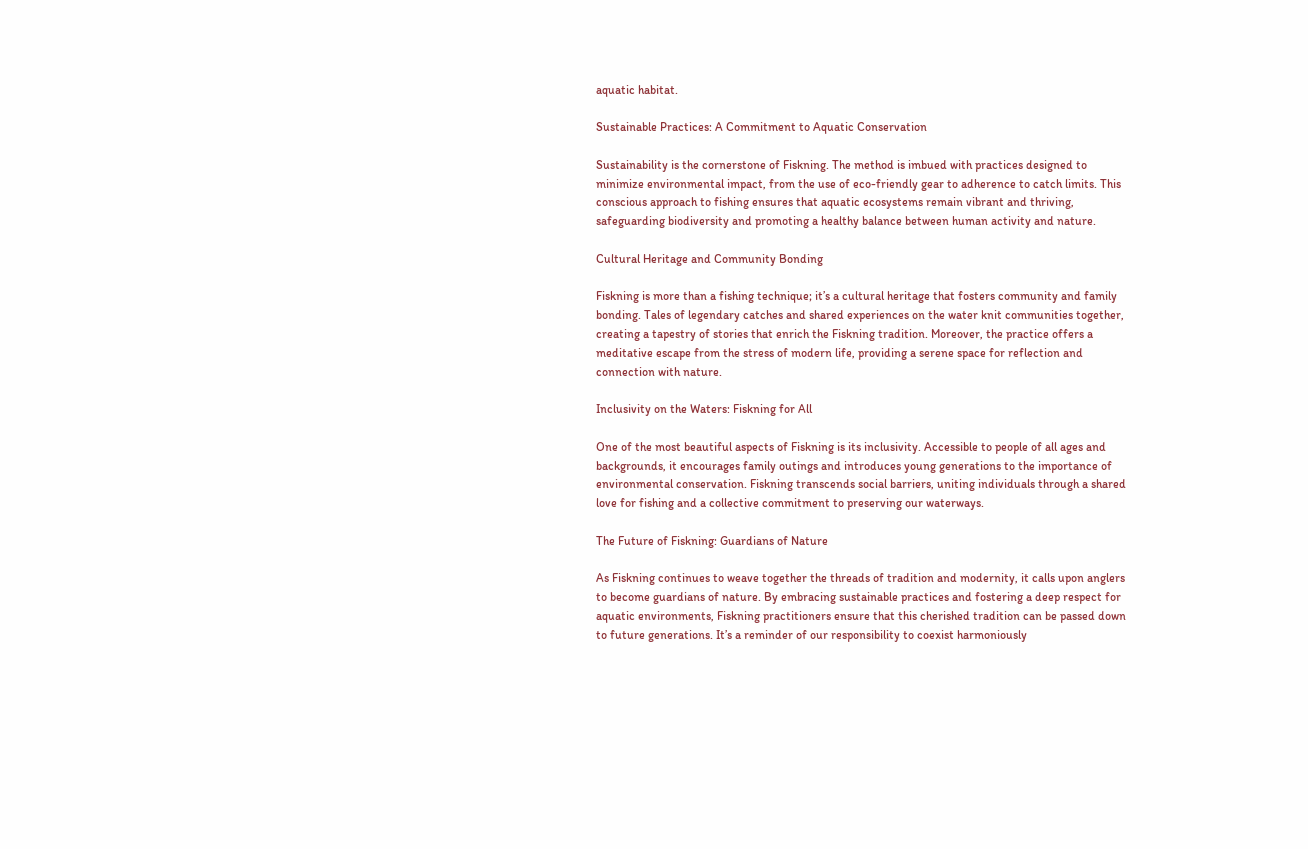aquatic habitat.

Sustainable Practices: A Commitment to Aquatic Conservation

Sustainability is the cornerstone of Fiskning. The method is imbued with practices designed to minimize environmental impact, from the use of eco-friendly gear to adherence to catch limits. This conscious approach to fishing ensures that aquatic ecosystems remain vibrant and thriving, safeguarding biodiversity and promoting a healthy balance between human activity and nature.

Cultural Heritage and Community Bonding

Fiskning is more than a fishing technique; it’s a cultural heritage that fosters community and family bonding. Tales of legendary catches and shared experiences on the water knit communities together, creating a tapestry of stories that enrich the Fiskning tradition. Moreover, the practice offers a meditative escape from the stress of modern life, providing a serene space for reflection and connection with nature.

Inclusivity on the Waters: Fiskning for All

One of the most beautiful aspects of Fiskning is its inclusivity. Accessible to people of all ages and backgrounds, it encourages family outings and introduces young generations to the importance of environmental conservation. Fiskning transcends social barriers, uniting individuals through a shared love for fishing and a collective commitment to preserving our waterways.

The Future of Fiskning: Guardians of Nature

As Fiskning continues to weave together the threads of tradition and modernity, it calls upon anglers to become guardians of nature. By embracing sustainable practices and fostering a deep respect for aquatic environments, Fiskning practitioners ensure that this cherished tradition can be passed down to future generations. It’s a reminder of our responsibility to coexist harmoniously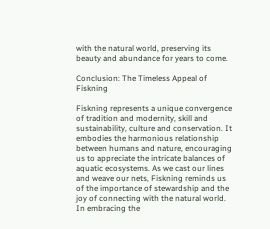with the natural world, preserving its beauty and abundance for years to come.

Conclusion: The Timeless Appeal of Fiskning

Fiskning represents a unique convergence of tradition and modernity, skill and sustainability, culture and conservation. It embodies the harmonious relationship between humans and nature, encouraging us to appreciate the intricate balances of aquatic ecosystems. As we cast our lines and weave our nets, Fiskning reminds us of the importance of stewardship and the joy of connecting with the natural world. In embracing the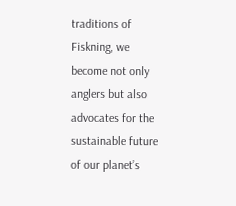traditions of Fiskning, we become not only anglers but also advocates for the sustainable future of our planet’s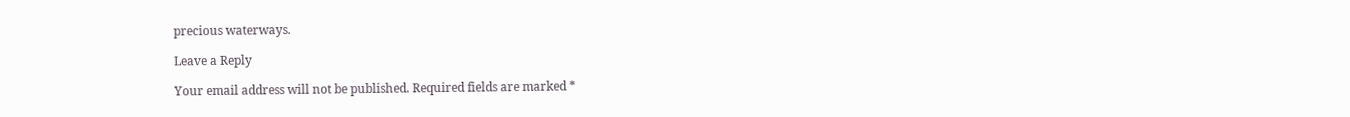precious waterways.

Leave a Reply

Your email address will not be published. Required fields are marked *